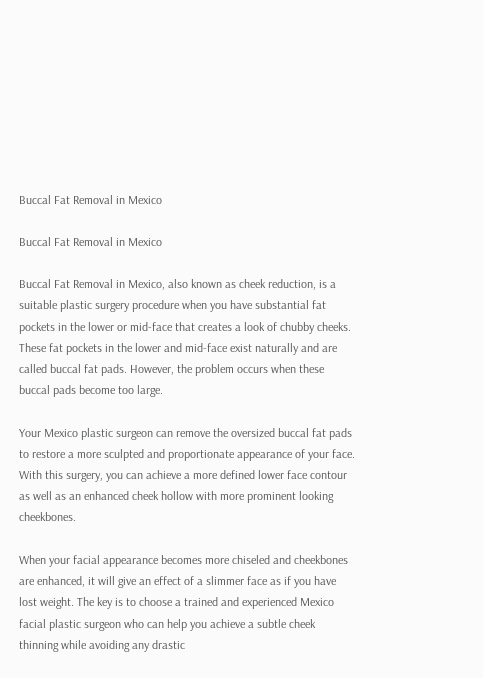Buccal Fat Removal in Mexico

Buccal Fat Removal in Mexico

Buccal Fat Removal in Mexico, also known as cheek reduction, is a suitable plastic surgery procedure when you have substantial fat pockets in the lower or mid-face that creates a look of chubby cheeks. These fat pockets in the lower and mid-face exist naturally and are called buccal fat pads. However, the problem occurs when these buccal pads become too large.

Your Mexico plastic surgeon can remove the oversized buccal fat pads to restore a more sculpted and proportionate appearance of your face. With this surgery, you can achieve a more defined lower face contour as well as an enhanced cheek hollow with more prominent looking cheekbones.

When your facial appearance becomes more chiseled and cheekbones are enhanced, it will give an effect of a slimmer face as if you have lost weight. The key is to choose a trained and experienced Mexico facial plastic surgeon who can help you achieve a subtle cheek thinning while avoiding any drastic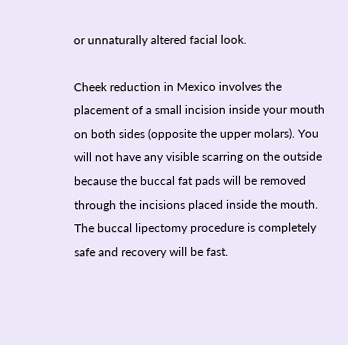or unnaturally altered facial look.

Cheek reduction in Mexico involves the placement of a small incision inside your mouth on both sides (opposite the upper molars). You will not have any visible scarring on the outside because the buccal fat pads will be removed through the incisions placed inside the mouth. The buccal lipectomy procedure is completely safe and recovery will be fast.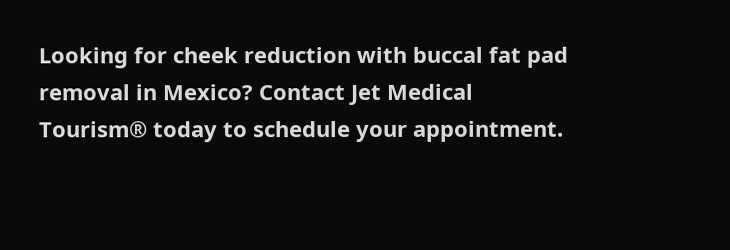Looking for cheek reduction with buccal fat pad removal in Mexico? Contact Jet Medical Tourism® today to schedule your appointment.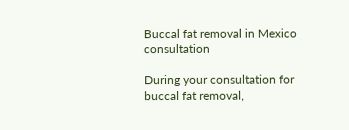Buccal fat removal in Mexico consultation

During your consultation for buccal fat removal,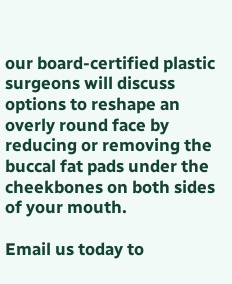our board-certified plastic surgeons will discuss options to reshape an overly round face by reducing or removing the buccal fat pads under the cheekbones on both sides of your mouth.

Email us today to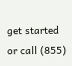get started or call (855)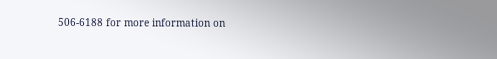506-6188 for more information on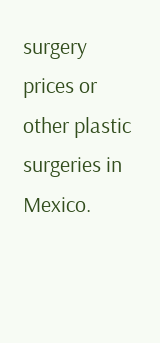surgery prices or other plastic surgeries in Mexico.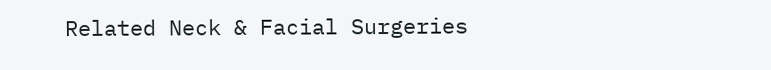Related Neck & Facial Surgeries